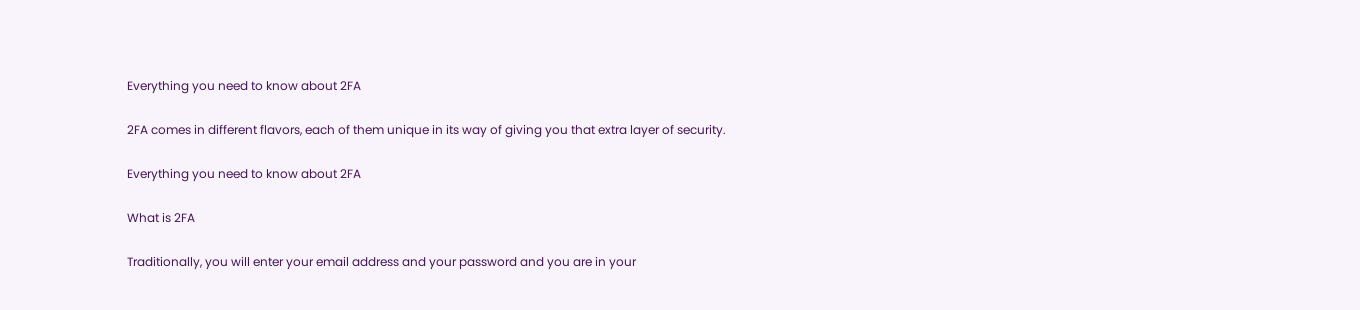Everything you need to know about 2FA

2FA comes in different flavors, each of them unique in its way of giving you that extra layer of security.

Everything you need to know about 2FA

What is 2FA

Traditionally, you will enter your email address and your password and you are in your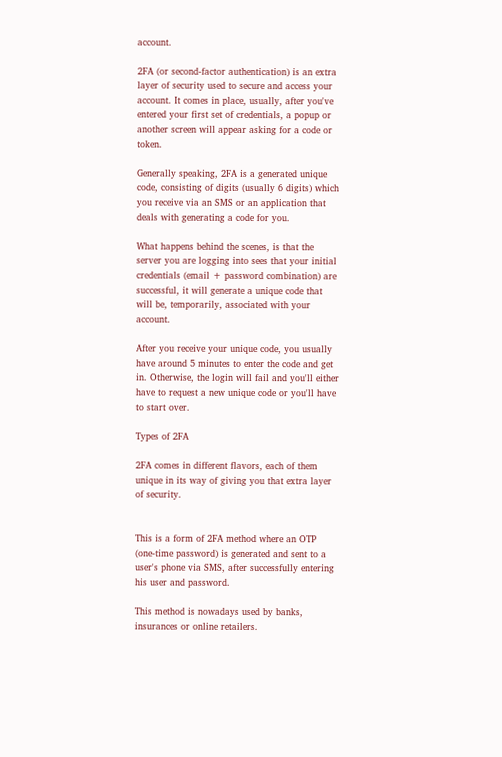account.

2FA (or second-factor authentication) is an extra layer of security used to secure and access your account. It comes in place, usually, after you've entered your first set of credentials, a popup or another screen will appear asking for a code or token.

Generally speaking, 2FA is a generated unique code, consisting of digits (usually 6 digits) which you receive via an SMS or an application that deals with generating a code for you.

What happens behind the scenes, is that the server you are logging into sees that your initial credentials (email + password combination) are successful, it will generate a unique code that will be, temporarily, associated with your account.

After you receive your unique code, you usually have around 5 minutes to enter the code and get in. Otherwise, the login will fail and you'll either have to request a new unique code or you'll have to start over.

Types of 2FA

2FA comes in different flavors, each of them unique in its way of giving you that extra layer of security.


This is a form of 2FA method where an OTP (one-time password) is generated and sent to a user's phone via SMS, after successfully entering his user and password.

This method is nowadays used by banks, insurances or online retailers.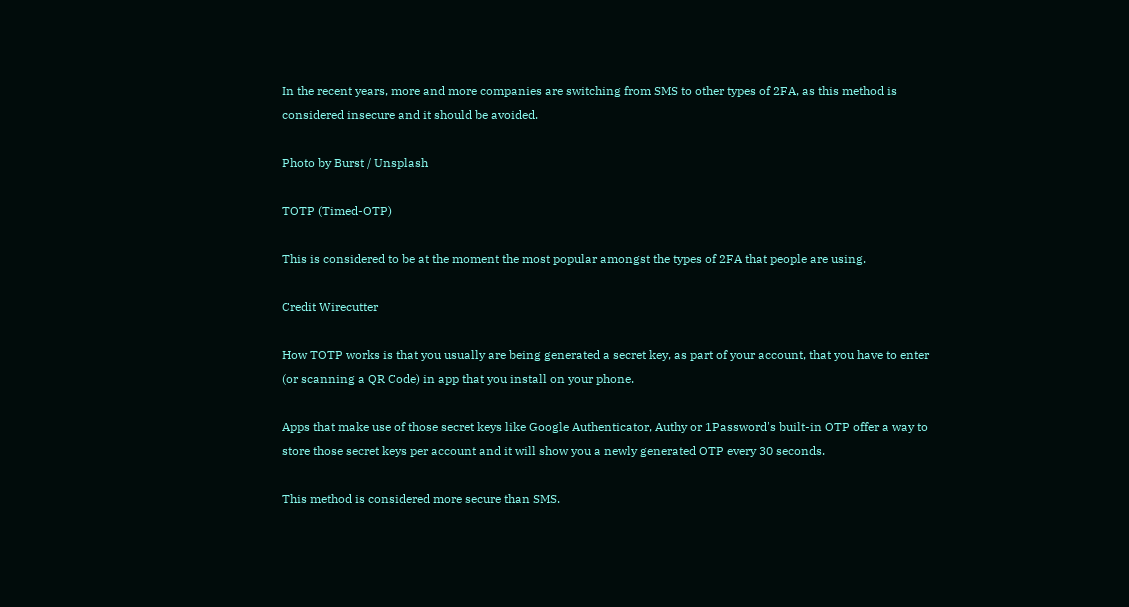In the recent years, more and more companies are switching from SMS to other types of 2FA, as this method is considered insecure and it should be avoided.

Photo by Burst / Unsplash

TOTP (Timed-OTP)

This is considered to be at the moment the most popular amongst the types of 2FA that people are using.

Credit Wirecutter

How TOTP works is that you usually are being generated a secret key, as part of your account, that you have to enter (or scanning a QR Code) in app that you install on your phone.

Apps that make use of those secret keys like Google Authenticator, Authy or 1Password's built-in OTP offer a way to store those secret keys per account and it will show you a newly generated OTP every 30 seconds.

This method is considered more secure than SMS.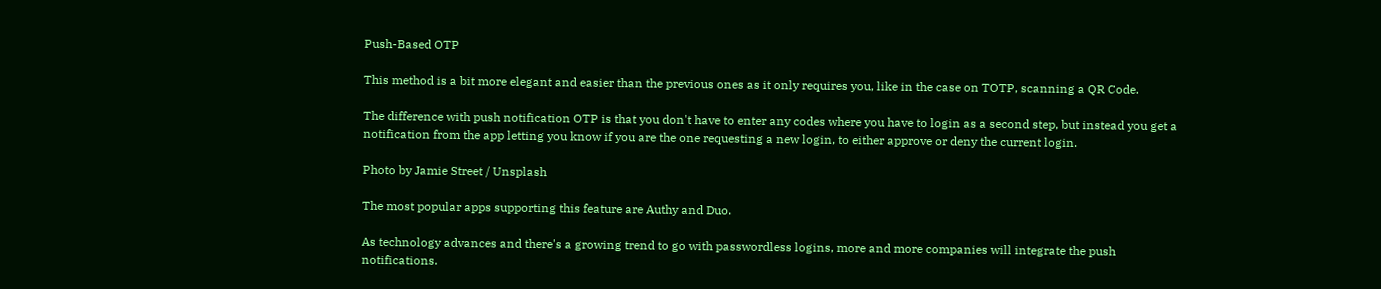Push-Based OTP

This method is a bit more elegant and easier than the previous ones as it only requires you, like in the case on TOTP, scanning a QR Code.

The difference with push notification OTP is that you don't have to enter any codes where you have to login as a second step, but instead you get a notification from the app letting you know if you are the one requesting a new login, to either approve or deny the current login.

Photo by Jamie Street / Unsplash

The most popular apps supporting this feature are Authy and Duo.

As technology advances and there's a growing trend to go with passwordless logins, more and more companies will integrate the push notifications.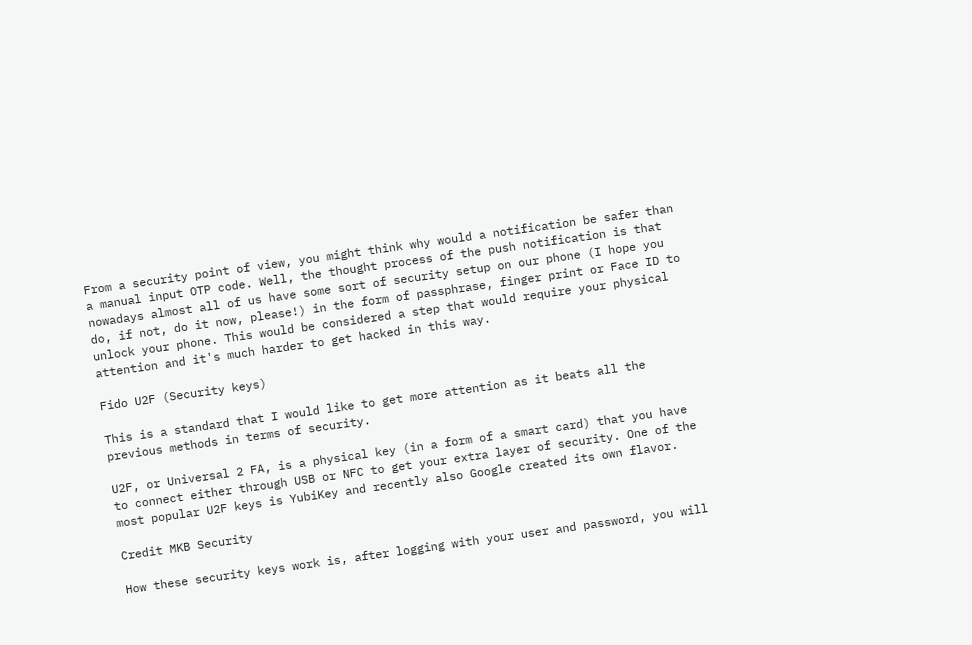From a security point of view, you might think why would a notification be safer than a manual input OTP code. Well, the thought process of the push notification is that nowadays almost all of us have some sort of security setup on our phone (I hope you do, if not, do it now, please!) in the form of passphrase, finger print or Face ID to unlock your phone. This would be considered a step that would require your physical attention and it's much harder to get hacked in this way.

Fido U2F (Security keys)

This is a standard that I would like to get more attention as it beats all the previous methods in terms of security.

U2F, or Universal 2 FA, is a physical key (in a form of a smart card) that you have to connect either through USB or NFC to get your extra layer of security. One of the most popular U2F keys is YubiKey and recently also Google created its own flavor.

Credit MKB Security

How these security keys work is, after logging with your user and password, you will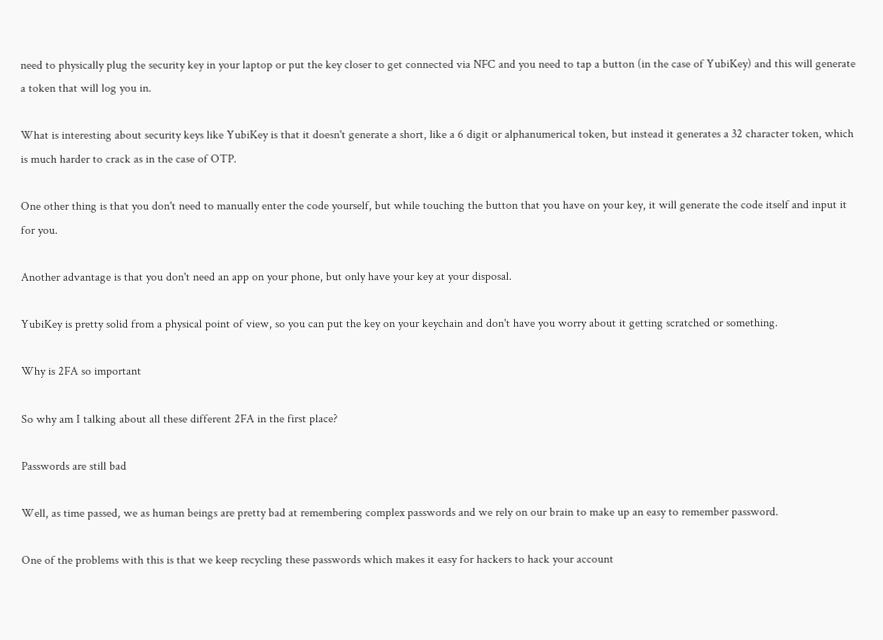need to physically plug the security key in your laptop or put the key closer to get connected via NFC and you need to tap a button (in the case of YubiKey) and this will generate a token that will log you in.

What is interesting about security keys like YubiKey is that it doesn't generate a short, like a 6 digit or alphanumerical token, but instead it generates a 32 character token, which is much harder to crack as in the case of OTP.

One other thing is that you don't need to manually enter the code yourself, but while touching the button that you have on your key, it will generate the code itself and input it for you.

Another advantage is that you don't need an app on your phone, but only have your key at your disposal.

YubiKey is pretty solid from a physical point of view, so you can put the key on your keychain and don't have you worry about it getting scratched or something.

Why is 2FA so important

So why am I talking about all these different 2FA in the first place?

Passwords are still bad

Well, as time passed, we as human beings are pretty bad at remembering complex passwords and we rely on our brain to make up an easy to remember password.

One of the problems with this is that we keep recycling these passwords which makes it easy for hackers to hack your account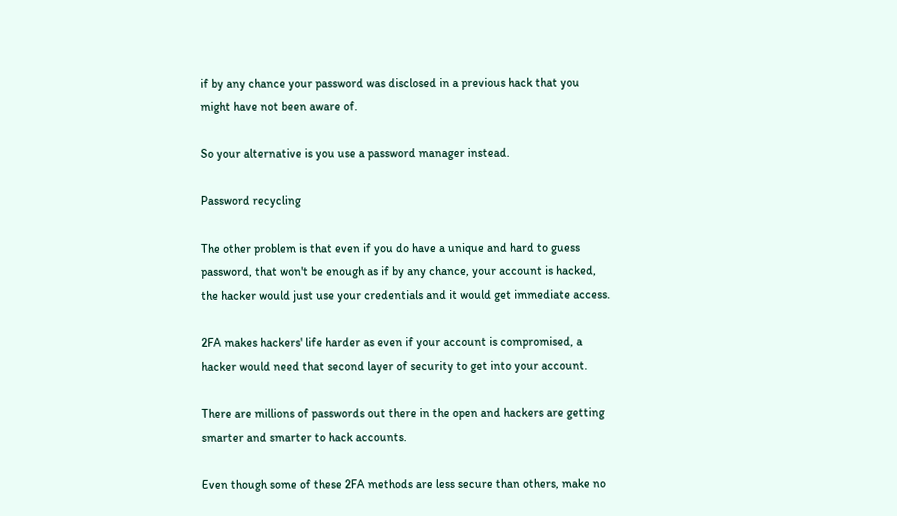if by any chance your password was disclosed in a previous hack that you might have not been aware of.

So your alternative is you use a password manager instead.

Password recycling

The other problem is that even if you do have a unique and hard to guess password, that won't be enough as if by any chance, your account is hacked, the hacker would just use your credentials and it would get immediate access.

2FA makes hackers' life harder as even if your account is compromised, a hacker would need that second layer of security to get into your account.

There are millions of passwords out there in the open and hackers are getting smarter and smarter to hack accounts.

Even though some of these 2FA methods are less secure than others, make no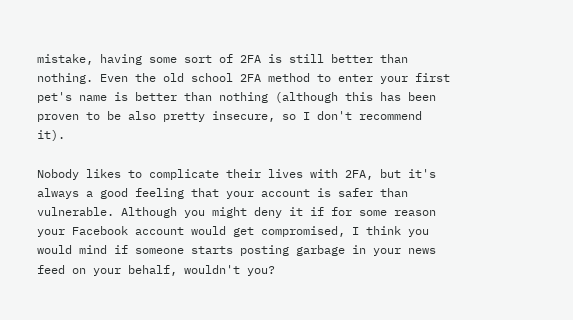mistake, having some sort of 2FA is still better than nothing. Even the old school 2FA method to enter your first pet's name is better than nothing (although this has been proven to be also pretty insecure, so I don't recommend it).

Nobody likes to complicate their lives with 2FA, but it's always a good feeling that your account is safer than vulnerable. Although you might deny it if for some reason your Facebook account would get compromised, I think you would mind if someone starts posting garbage in your news feed on your behalf, wouldn't you?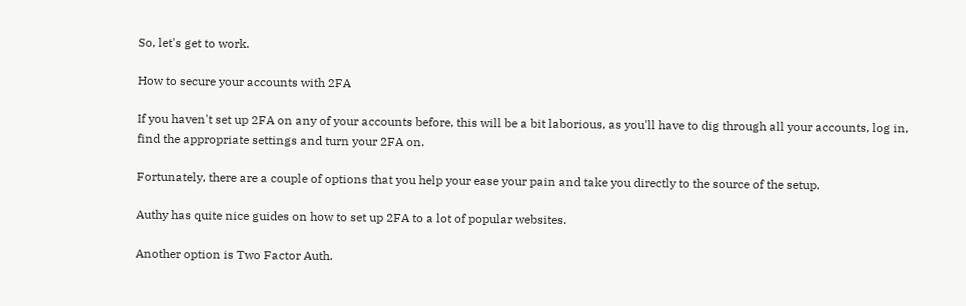So, let's get to work.

How to secure your accounts with 2FA

If you haven't set up 2FA on any of your accounts before, this will be a bit laborious, as you'll have to dig through all your accounts, log in, find the appropriate settings and turn your 2FA on.

Fortunately, there are a couple of options that you help your ease your pain and take you directly to the source of the setup.

Authy has quite nice guides on how to set up 2FA to a lot of popular websites.

Another option is Two Factor Auth.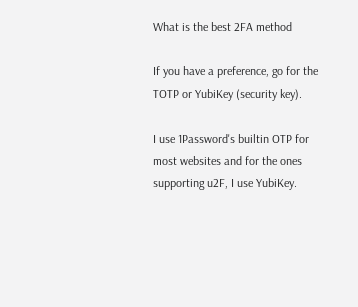What is the best 2FA method

If you have a preference, go for the TOTP or YubiKey (security key).

I use 1Password's builtin OTP for most websites and for the ones supporting u2F, I use YubiKey.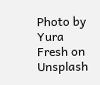Photo by Yura Fresh on Unsplash